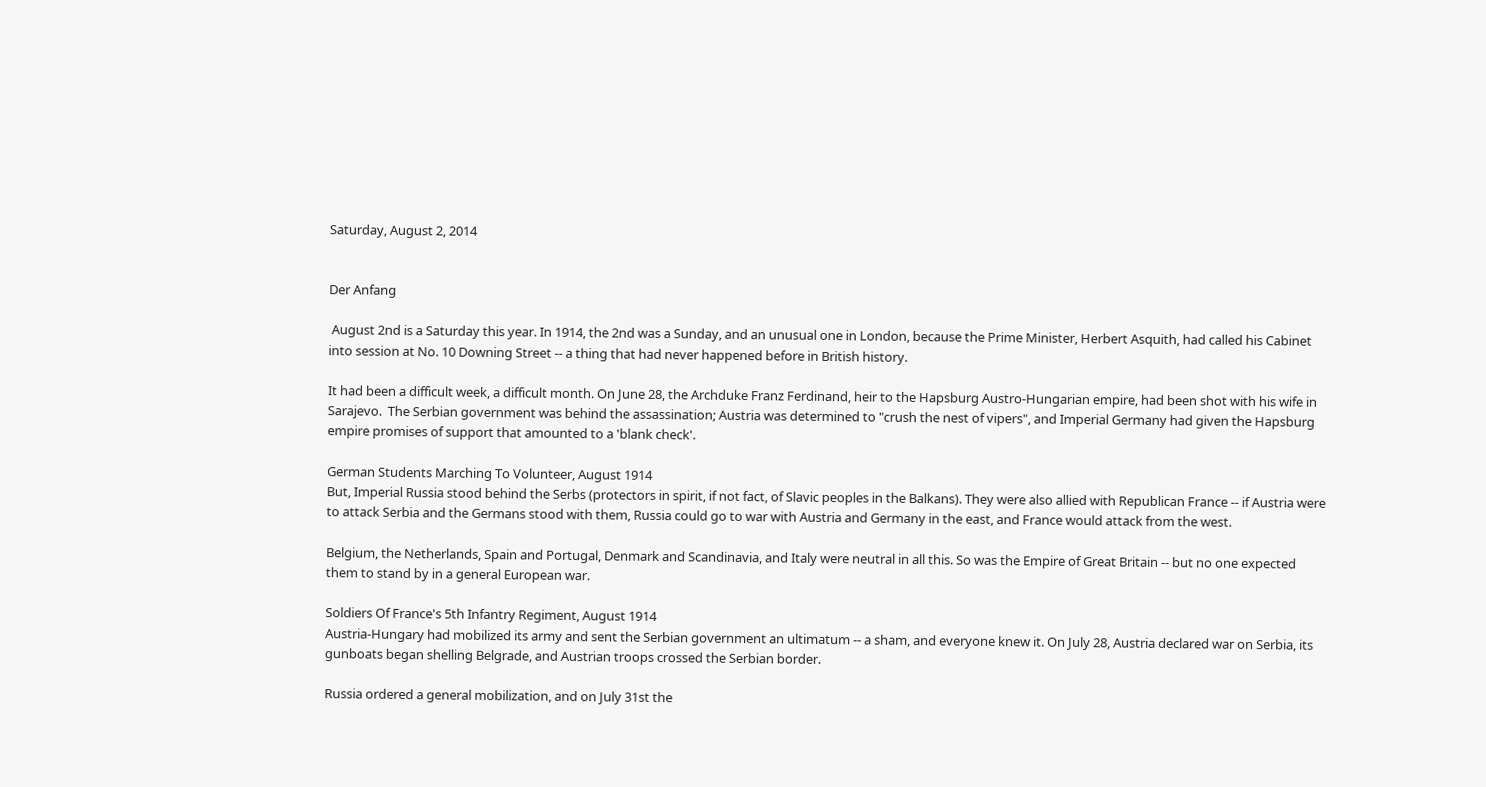Saturday, August 2, 2014


Der Anfang

 August 2nd is a Saturday this year. In 1914, the 2nd was a Sunday, and an unusual one in London, because the Prime Minister, Herbert Asquith, had called his Cabinet into session at No. 10 Downing Street -- a thing that had never happened before in British history.

It had been a difficult week, a difficult month. On June 28, the Archduke Franz Ferdinand, heir to the Hapsburg Austro-Hungarian empire, had been shot with his wife in Sarajevo.  The Serbian government was behind the assassination; Austria was determined to "crush the nest of vipers", and Imperial Germany had given the Hapsburg empire promises of support that amounted to a 'blank check'.

German Students Marching To Volunteer, August 1914
But, Imperial Russia stood behind the Serbs (protectors in spirit, if not fact, of Slavic peoples in the Balkans). They were also allied with Republican France -- if Austria were to attack Serbia and the Germans stood with them, Russia could go to war with Austria and Germany in the east, and France would attack from the west.

Belgium, the Netherlands, Spain and Portugal, Denmark and Scandinavia, and Italy were neutral in all this. So was the Empire of Great Britain -- but no one expected them to stand by in a general European war.

Soldiers Of France's 5th Infantry Regiment, August 1914
Austria-Hungary had mobilized its army and sent the Serbian government an ultimatum -- a sham, and everyone knew it. On July 28, Austria declared war on Serbia, its gunboats began shelling Belgrade, and Austrian troops crossed the Serbian border.

Russia ordered a general mobilization, and on July 31st the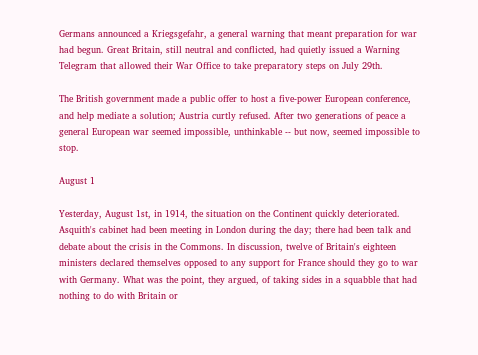Germans announced a Kriegsgefahr, a general warning that meant preparation for war had begun. Great Britain, still neutral and conflicted, had quietly issued a Warning Telegram that allowed their War Office to take preparatory steps on July 29th.

The British government made a public offer to host a five-power European conference, and help mediate a solution; Austria curtly refused. After two generations of peace a general European war seemed impossible, unthinkable -- but now, seemed impossible to stop.

August 1

Yesterday, August 1st, in 1914, the situation on the Continent quickly deteriorated. Asquith's cabinet had been meeting in London during the day; there had been talk and debate about the crisis in the Commons. In discussion, twelve of Britain's eighteen ministers declared themselves opposed to any support for France should they go to war with Germany. What was the point, they argued, of taking sides in a squabble that had nothing to do with Britain or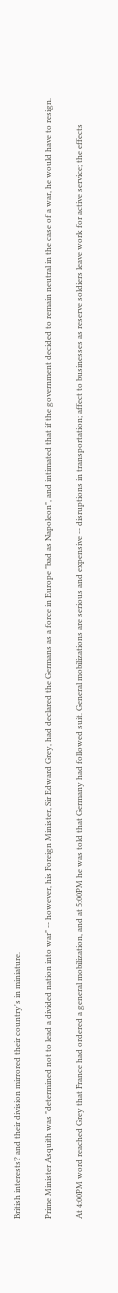British interests? and their division mirrored their country's in miniature.

Prime Minister Asquith was "determined not to lead a divided nation into war" -- however, his Foreign Minister, Sir Edward Grey, had declared the Germans as a force in Europe "bad as Napoleon", and intimated that if the government decided to remain neutral in the case of a war, he would have to resign.

At 4:00PM word reached Grey that France had ordered a general mobilization, and at 5:00PM he was told that Germany had followed suit. General mobilizations are serious and expensive -- disruptions in transportation; affect to businesses as reserve soldiers leave work for active service; the effects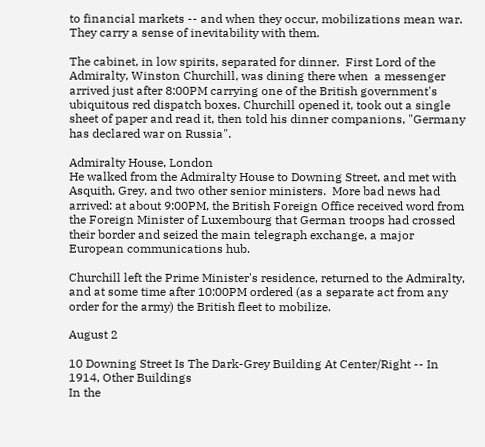to financial markets -- and when they occur, mobilizations mean war. They carry a sense of inevitability with them.

The cabinet, in low spirits, separated for dinner.  First Lord of the Admiralty, Winston Churchill, was dining there when  a messenger arrived just after 8:00PM carrying one of the British government's ubiquitous red dispatch boxes. Churchill opened it, took out a single sheet of paper and read it, then told his dinner companions, "Germany has declared war on Russia".

Admiralty House, London
He walked from the Admiralty House to Downing Street, and met with Asquith, Grey, and two other senior ministers.  More bad news had arrived: at about 9:00PM, the British Foreign Office received word from the Foreign Minister of Luxembourg that German troops had crossed their border and seized the main telegraph exchange, a major European communications hub.

Churchill left the Prime Minister's residence, returned to the Admiralty, and at some time after 10:00PM ordered (as a separate act from any order for the army) the British fleet to mobilize.

August 2

10 Downing Street Is The Dark-Grey Building At Center/Right -- In 1914, Other Buildings
In the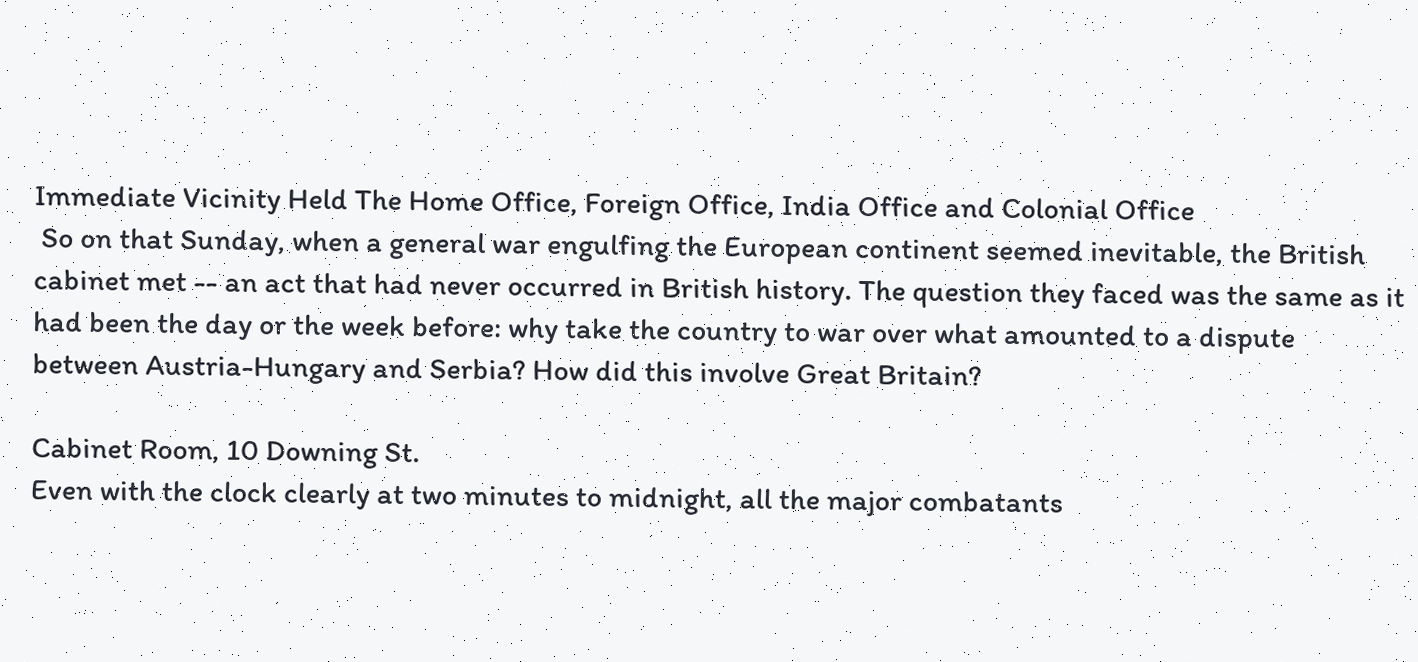Immediate Vicinity Held The Home Office, Foreign Office, India Office and Colonial Office
 So on that Sunday, when a general war engulfing the European continent seemed inevitable, the British cabinet met -- an act that had never occurred in British history. The question they faced was the same as it had been the day or the week before: why take the country to war over what amounted to a dispute between Austria-Hungary and Serbia? How did this involve Great Britain?

Cabinet Room, 10 Downing St.
Even with the clock clearly at two minutes to midnight, all the major combatants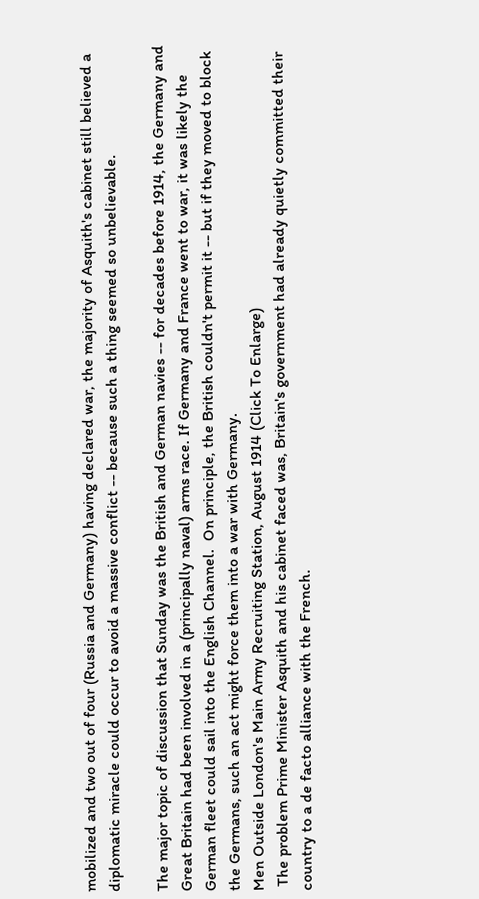mobilized and two out of four (Russia and Germany) having declared war, the majority of Asquith's cabinet still believed a diplomatic miracle could occur to avoid a massive conflict -- because such a thing seemed so unbelievable.

The major topic of discussion that Sunday was the British and German navies -- for decades before 1914, the Germany and Great Britain had been involved in a (principally naval) arms race. If Germany and France went to war, it was likely the German fleet could sail into the English Channel.  On principle, the British couldn't permit it -- but if they moved to block the Germans, such an act might force them into a war with Germany.
Men Outside London's Main Army Recruiting Station, August 1914 (Click To Enlarge)
 The problem Prime Minister Asquith and his cabinet faced was, Britain's government had already quietly committed their country to a de facto alliance with the French.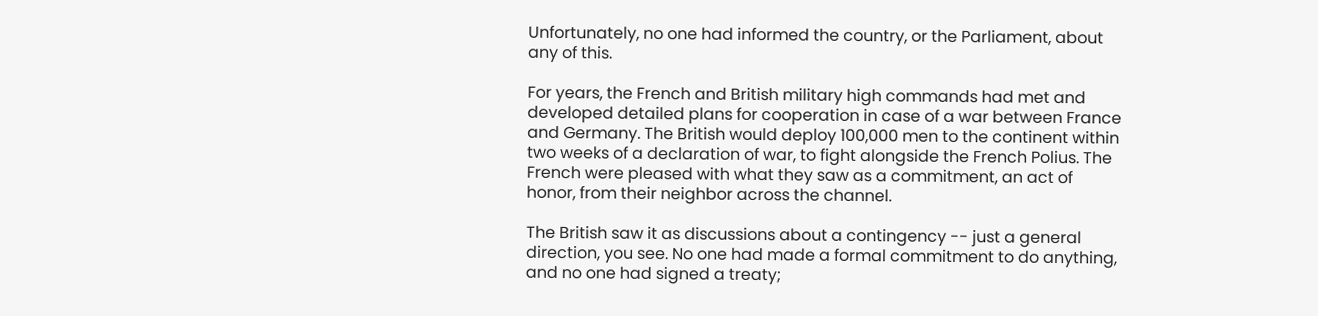Unfortunately, no one had informed the country, or the Parliament, about any of this.

For years, the French and British military high commands had met and developed detailed plans for cooperation in case of a war between France and Germany. The British would deploy 100,000 men to the continent within two weeks of a declaration of war, to fight alongside the French Polius. The French were pleased with what they saw as a commitment, an act of honor, from their neighbor across the channel.

The British saw it as discussions about a contingency -- just a general direction, you see. No one had made a formal commitment to do anything, and no one had signed a treaty;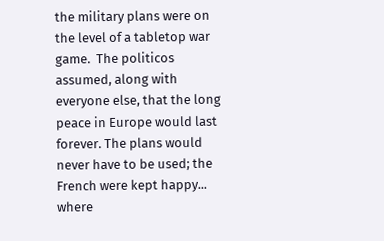the military plans were on the level of a tabletop war game.  The politicos assumed, along with everyone else, that the long peace in Europe would last forever. The plans would never have to be used; the French were kept happy... where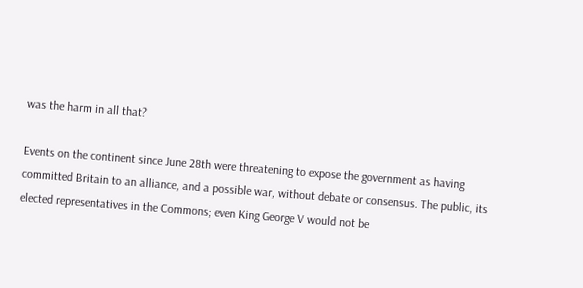was the harm in all that?

Events on the continent since June 28th were threatening to expose the government as having committed Britain to an alliance, and a possible war, without debate or consensus. The public, its elected representatives in the Commons; even King George V would not be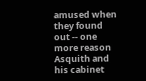amused when they found out -- one more reason Asquith and his cabinet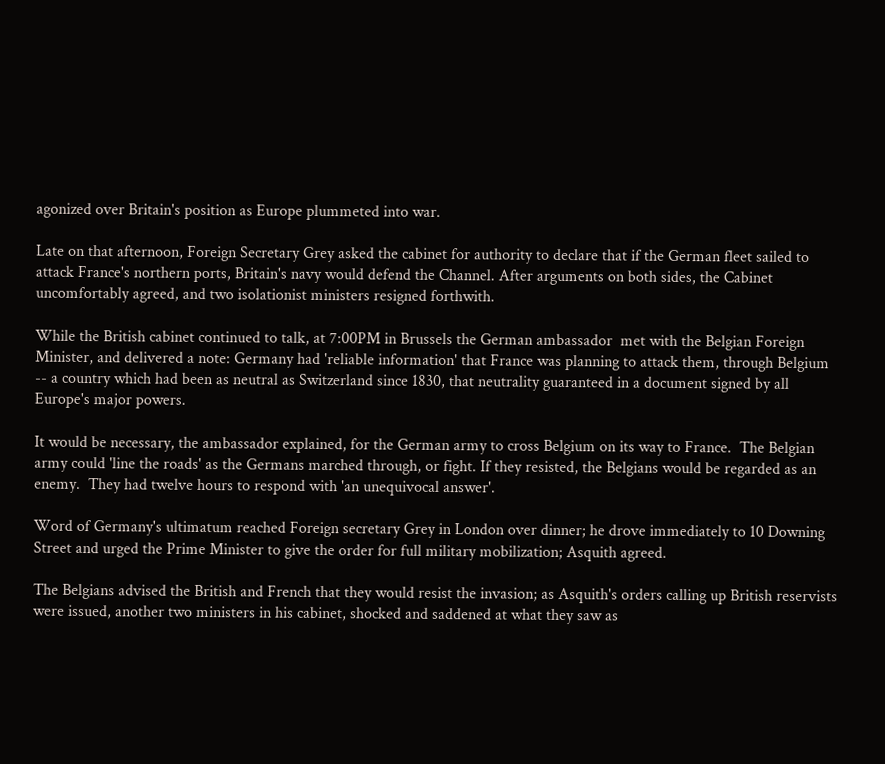agonized over Britain's position as Europe plummeted into war.

Late on that afternoon, Foreign Secretary Grey asked the cabinet for authority to declare that if the German fleet sailed to attack France's northern ports, Britain's navy would defend the Channel. After arguments on both sides, the Cabinet uncomfortably agreed, and two isolationist ministers resigned forthwith.

While the British cabinet continued to talk, at 7:00PM in Brussels the German ambassador  met with the Belgian Foreign Minister, and delivered a note: Germany had 'reliable information' that France was planning to attack them, through Belgium -- a country which had been as neutral as Switzerland since 1830, that neutrality guaranteed in a document signed by all Europe's major powers.

It would be necessary, the ambassador explained, for the German army to cross Belgium on its way to France.  The Belgian army could 'line the roads' as the Germans marched through, or fight. If they resisted, the Belgians would be regarded as an enemy.  They had twelve hours to respond with 'an unequivocal answer'.

Word of Germany's ultimatum reached Foreign secretary Grey in London over dinner; he drove immediately to 10 Downing Street and urged the Prime Minister to give the order for full military mobilization; Asquith agreed.

The Belgians advised the British and French that they would resist the invasion; as Asquith's orders calling up British reservists were issued, another two ministers in his cabinet, shocked and saddened at what they saw as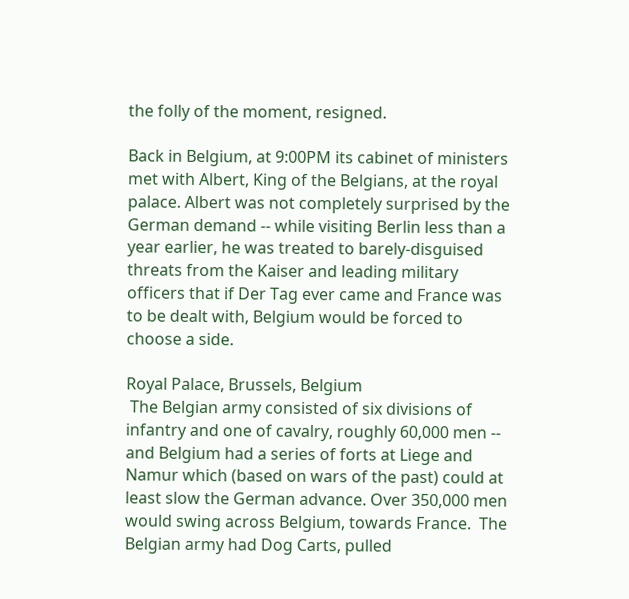the folly of the moment, resigned.

Back in Belgium, at 9:00PM its cabinet of ministers met with Albert, King of the Belgians, at the royal palace. Albert was not completely surprised by the German demand -- while visiting Berlin less than a year earlier, he was treated to barely-disguised threats from the Kaiser and leading military officers that if Der Tag ever came and France was to be dealt with, Belgium would be forced to choose a side.

Royal Palace, Brussels, Belgium
 The Belgian army consisted of six divisions of infantry and one of cavalry, roughly 60,000 men -- and Belgium had a series of forts at Liege and Namur which (based on wars of the past) could at least slow the German advance. Over 350,000 men would swing across Belgium, towards France.  The Belgian army had Dog Carts, pulled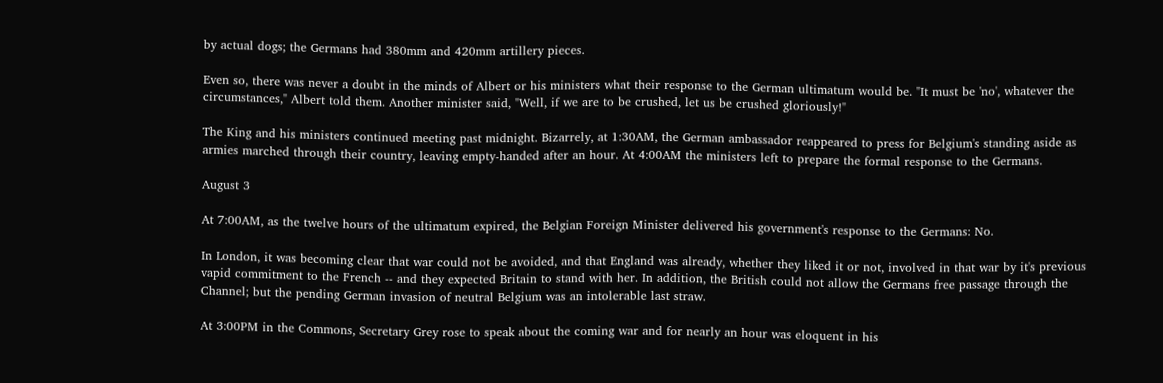by actual dogs; the Germans had 380mm and 420mm artillery pieces.

Even so, there was never a doubt in the minds of Albert or his ministers what their response to the German ultimatum would be. "It must be 'no', whatever the circumstances," Albert told them. Another minister said, "Well, if we are to be crushed, let us be crushed gloriously!"

The King and his ministers continued meeting past midnight. Bizarrely, at 1:30AM, the German ambassador reappeared to press for Belgium's standing aside as armies marched through their country, leaving empty-handed after an hour. At 4:00AM the ministers left to prepare the formal response to the Germans.

August 3

At 7:00AM, as the twelve hours of the ultimatum expired, the Belgian Foreign Minister delivered his government's response to the Germans: No.

In London, it was becoming clear that war could not be avoided, and that England was already, whether they liked it or not, involved in that war by it's previous vapid commitment to the French -- and they expected Britain to stand with her. In addition, the British could not allow the Germans free passage through the Channel; but the pending German invasion of neutral Belgium was an intolerable last straw.

At 3:00PM in the Commons, Secretary Grey rose to speak about the coming war and for nearly an hour was eloquent in his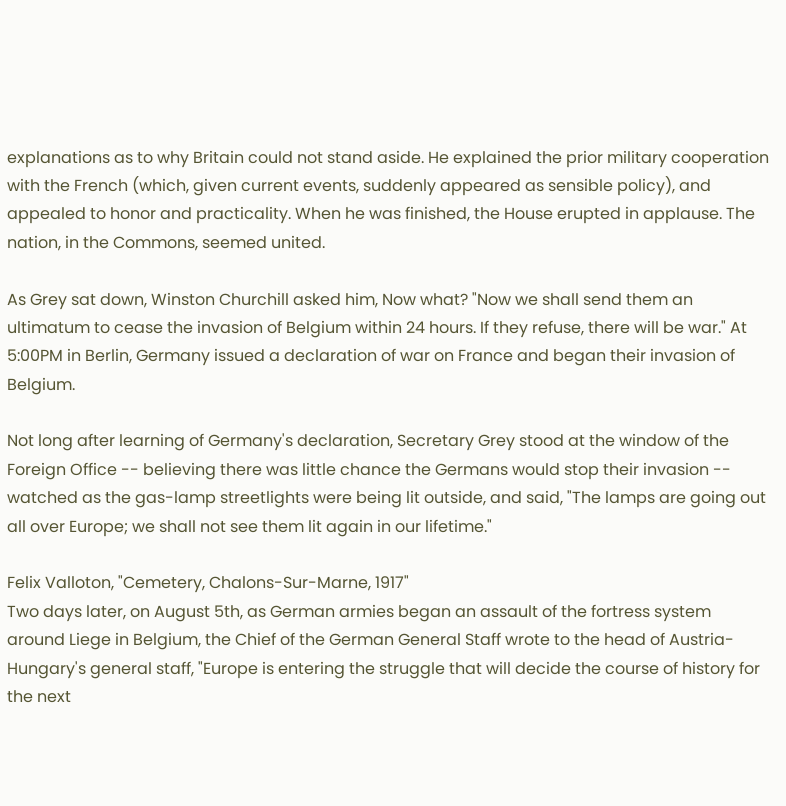explanations as to why Britain could not stand aside. He explained the prior military cooperation with the French (which, given current events, suddenly appeared as sensible policy), and appealed to honor and practicality. When he was finished, the House erupted in applause. The nation, in the Commons, seemed united.

As Grey sat down, Winston Churchill asked him, Now what? "Now we shall send them an ultimatum to cease the invasion of Belgium within 24 hours. If they refuse, there will be war." At 5:00PM in Berlin, Germany issued a declaration of war on France and began their invasion of Belgium.

Not long after learning of Germany's declaration, Secretary Grey stood at the window of the Foreign Office -- believing there was little chance the Germans would stop their invasion -- watched as the gas-lamp streetlights were being lit outside, and said, "The lamps are going out all over Europe; we shall not see them lit again in our lifetime."

Felix Valloton, "Cemetery, Chalons-Sur-Marne, 1917"
Two days later, on August 5th, as German armies began an assault of the fortress system around Liege in Belgium, the Chief of the German General Staff wrote to the head of Austria-Hungary's general staff, "Europe is entering the struggle that will decide the course of history for the next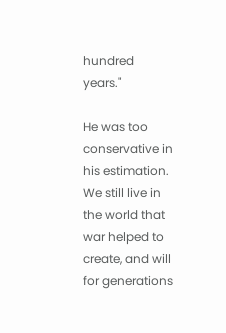hundred years."

He was too conservative in his estimation. We still live in the world that war helped to create, and will for generations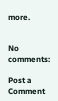more.


No comments:

Post a Comment